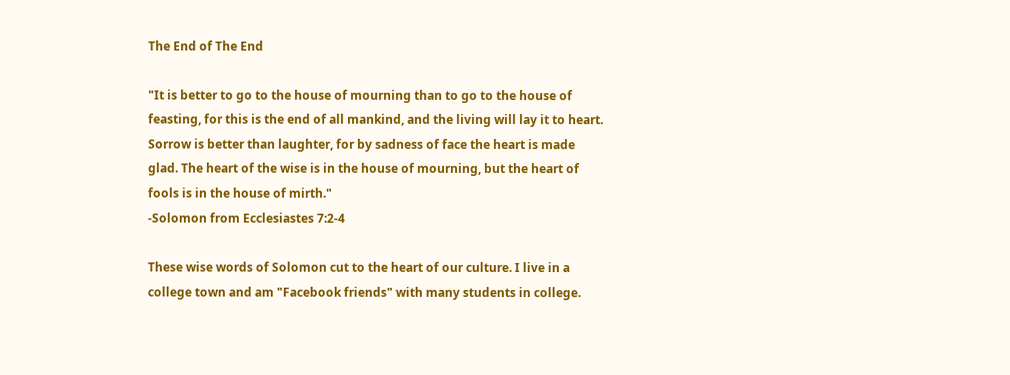The End of The End

"It is better to go to the house of mourning than to go to the house of feasting, for this is the end of all mankind, and the living will lay it to heart. Sorrow is better than laughter, for by sadness of face the heart is made glad. The heart of the wise is in the house of mourning, but the heart of fools is in the house of mirth."
-Solomon from Ecclesiastes 7:2-4

These wise words of Solomon cut to the heart of our culture. I live in a college town and am "Facebook friends" with many students in college.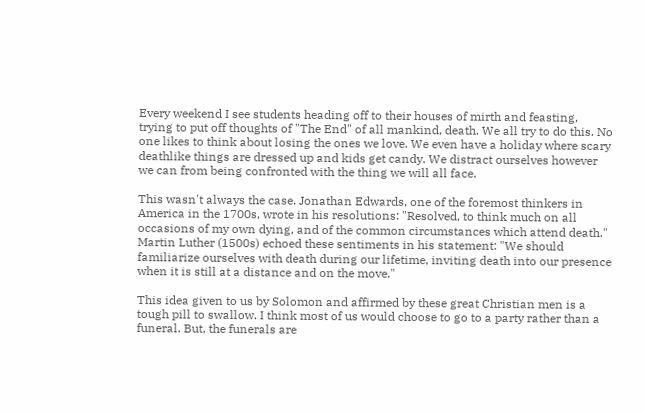Every weekend I see students heading off to their houses of mirth and feasting, trying to put off thoughts of "The End" of all mankind, death. We all try to do this. No one likes to think about losing the ones we love. We even have a holiday where scary deathlike things are dressed up and kids get candy. We distract ourselves however we can from being confronted with the thing we will all face.

This wasn't always the case. Jonathan Edwards, one of the foremost thinkers in America in the 1700s, wrote in his resolutions: "Resolved, to think much on all occasions of my own dying, and of the common circumstances which attend death." Martin Luther (1500s) echoed these sentiments in his statement: "We should familiarize ourselves with death during our lifetime, inviting death into our presence when it is still at a distance and on the move."

This idea given to us by Solomon and affirmed by these great Christian men is a tough pill to swallow. I think most of us would choose to go to a party rather than a funeral. But, the funerals are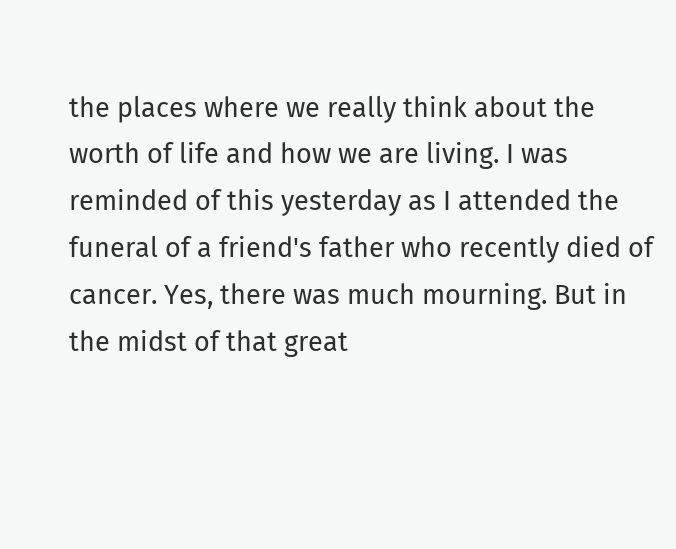the places where we really think about the worth of life and how we are living. I was reminded of this yesterday as I attended the funeral of a friend's father who recently died of cancer. Yes, there was much mourning. But in the midst of that great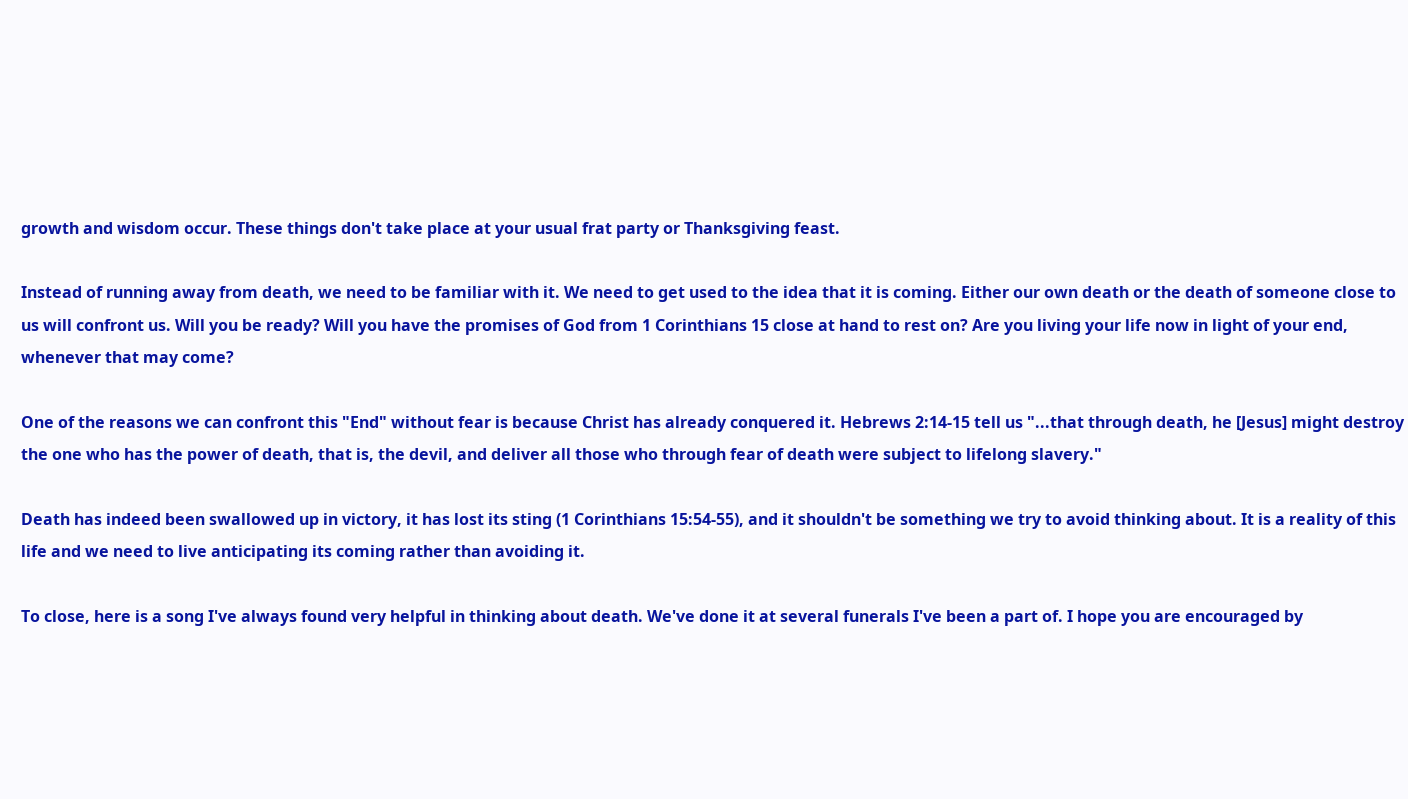growth and wisdom occur. These things don't take place at your usual frat party or Thanksgiving feast.

Instead of running away from death, we need to be familiar with it. We need to get used to the idea that it is coming. Either our own death or the death of someone close to us will confront us. Will you be ready? Will you have the promises of God from 1 Corinthians 15 close at hand to rest on? Are you living your life now in light of your end, whenever that may come?

One of the reasons we can confront this "End" without fear is because Christ has already conquered it. Hebrews 2:14-15 tell us "...that through death, he [Jesus] might destroy the one who has the power of death, that is, the devil, and deliver all those who through fear of death were subject to lifelong slavery."

Death has indeed been swallowed up in victory, it has lost its sting (1 Corinthians 15:54-55), and it shouldn't be something we try to avoid thinking about. It is a reality of this life and we need to live anticipating its coming rather than avoiding it.

To close, here is a song I've always found very helpful in thinking about death. We've done it at several funerals I've been a part of. I hope you are encouraged by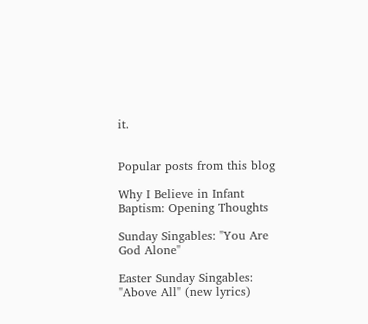it.


Popular posts from this blog

Why I Believe in Infant Baptism: Opening Thoughts

Sunday Singables: "You Are God Alone"

Easter Sunday Singables: "Above All" (new lyrics)